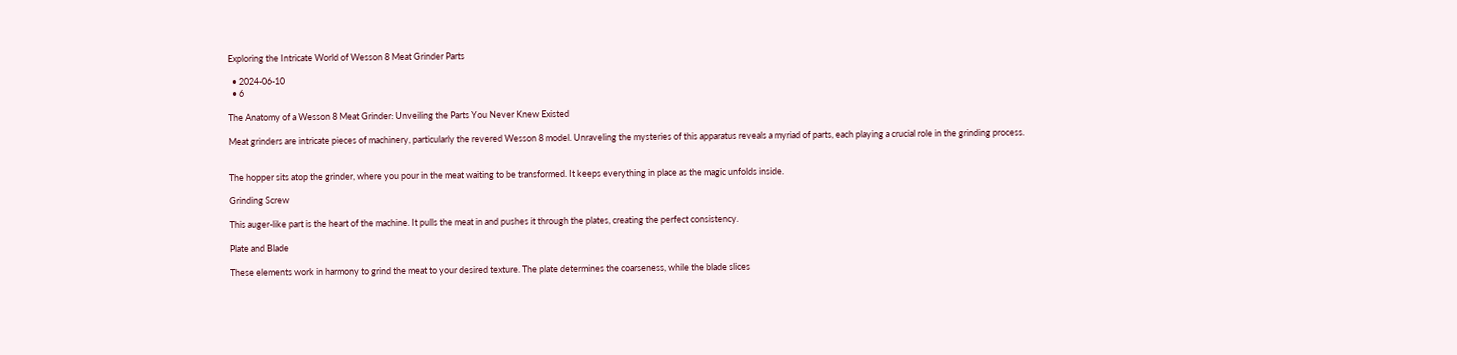Exploring the Intricate World of Wesson 8 Meat Grinder Parts

  • 2024-06-10
  • 6

The Anatomy of a Wesson 8 Meat Grinder: Unveiling the Parts You Never Knew Existed

Meat grinders are intricate pieces of machinery, particularly the revered Wesson 8 model. Unraveling the mysteries of this apparatus reveals a myriad of parts, each playing a crucial role in the grinding process.


The hopper sits atop the grinder, where you pour in the meat waiting to be transformed. It keeps everything in place as the magic unfolds inside.

Grinding Screw

This auger-like part is the heart of the machine. It pulls the meat in and pushes it through the plates, creating the perfect consistency.

Plate and Blade

These elements work in harmony to grind the meat to your desired texture. The plate determines the coarseness, while the blade slices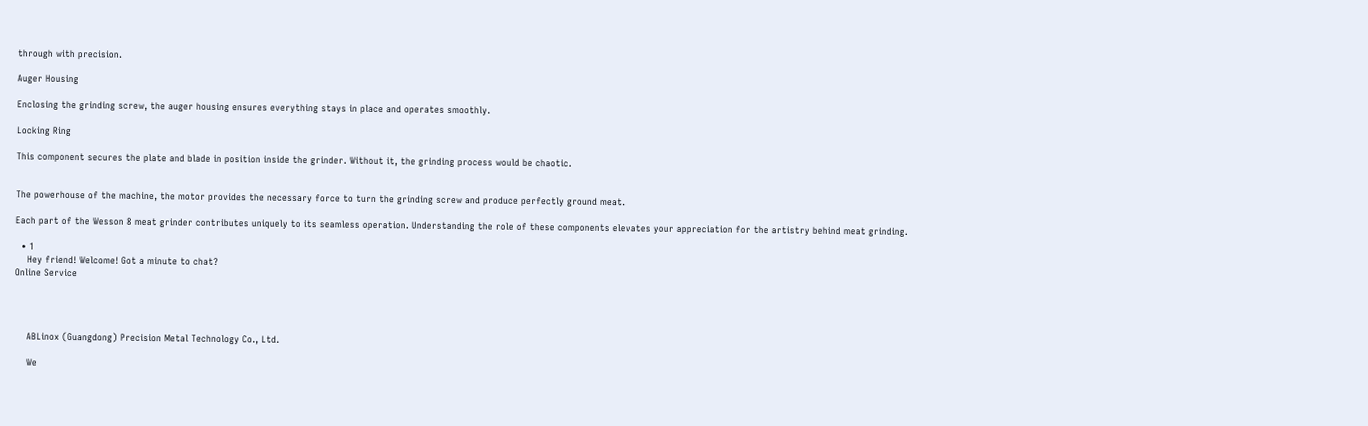through with precision.

Auger Housing

Enclosing the grinding screw, the auger housing ensures everything stays in place and operates smoothly.

Locking Ring

This component secures the plate and blade in position inside the grinder. Without it, the grinding process would be chaotic.


The powerhouse of the machine, the motor provides the necessary force to turn the grinding screw and produce perfectly ground meat.

Each part of the Wesson 8 meat grinder contributes uniquely to its seamless operation. Understanding the role of these components elevates your appreciation for the artistry behind meat grinding.

  • 1
    Hey friend! Welcome! Got a minute to chat?
Online Service




    ABLinox (Guangdong) Precision Metal Technology Co., Ltd.

    We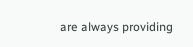are always providing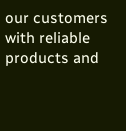our customers with reliable products and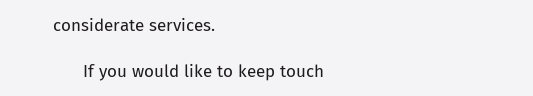considerate services.

      If you would like to keep touch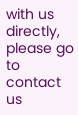with us directly, please go to contact us